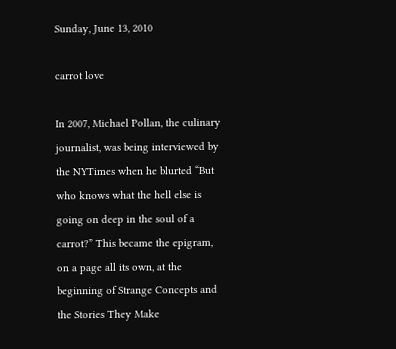Sunday, June 13, 2010

carrot love

In 2007, Michael Pollan, the culinary journalist, was being interviewed by the NYTimes when he blurted “But who knows what the hell else is going on deep in the soul of a carrot?” This became the epigram, on a page all its own, at the beginning of Strange Concepts and the Stories They Make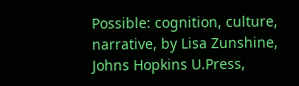Possible: cognition, culture, narrative, by Lisa Zunshine, Johns Hopkins U.Press,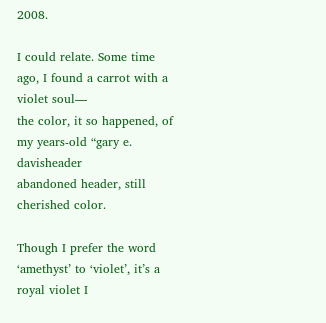2008.

I could relate. Some time ago, I found a carrot with a violet soul—
the color, it so happened, of my years-old “gary e. davisheader
abandoned header, still cherished color.

Though I prefer the word ‘amethyst’ to ‘violet’, it’s a royal violet I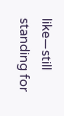like—still standing for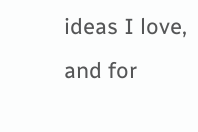ideas I love, and for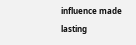influence made lasting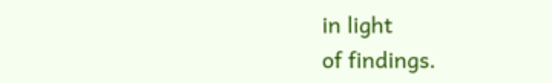in light
of findings.